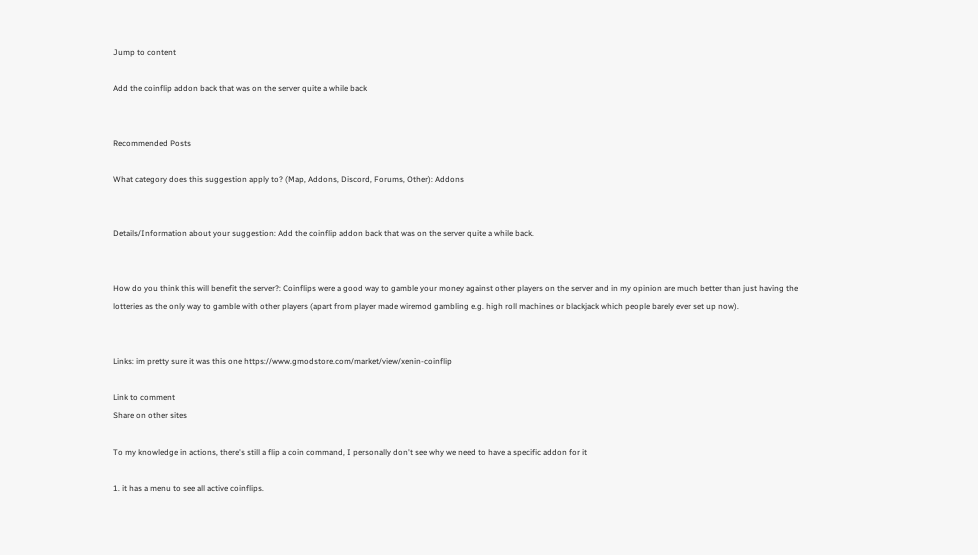Jump to content

Add the coinflip addon back that was on the server quite a while back


Recommended Posts

What category does this suggestion apply to? (Map, Addons, Discord, Forums, Other): Addons


Details/Information about your suggestion: Add the coinflip addon back that was on the server quite a while back.


How do you think this will benefit the server?: Coinflips were a good way to gamble your money against other players on the server and in my opinion are much better than just having the lotteries as the only way to gamble with other players (apart from player made wiremod gambling e.g. high roll machines or blackjack which people barely ever set up now).


Links: im pretty sure it was this one https://www.gmodstore.com/market/view/xenin-coinflip

Link to comment
Share on other sites

To my knowledge in actions, there's still a flip a coin command, I personally don't see why we need to have a specific addon for it

1. it has a menu to see all active coinflips.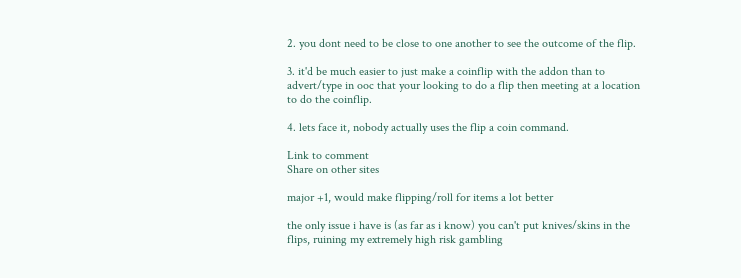2. you dont need to be close to one another to see the outcome of the flip.

3. it'd be much easier to just make a coinflip with the addon than to advert/type in ooc that your looking to do a flip then meeting at a location to do the coinflip.

4. lets face it, nobody actually uses the flip a coin command.

Link to comment
Share on other sites

major +1, would make flipping/roll for items a lot better

the only issue i have is (as far as i know) you can't put knives/skins in the flips, ruining my extremely high risk gambling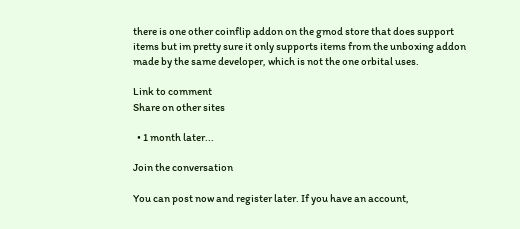there is one other coinflip addon on the gmod store that does support items but im pretty sure it only supports items from the unboxing addon made by the same developer, which is not the one orbital uses.

Link to comment
Share on other sites

  • 1 month later...

Join the conversation

You can post now and register later. If you have an account,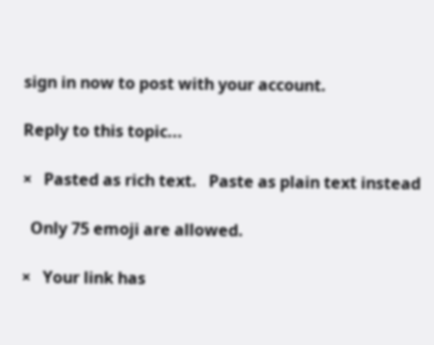sign in now to post with your account.

Reply to this topic...

×   Pasted as rich text.   Paste as plain text instead

  Only 75 emoji are allowed.

×   Your link has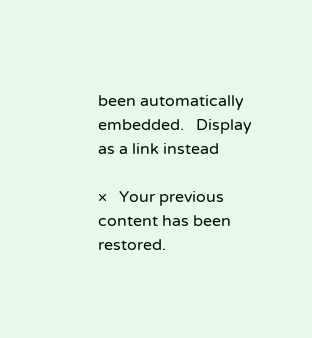been automatically embedded.   Display as a link instead

×   Your previous content has been restored.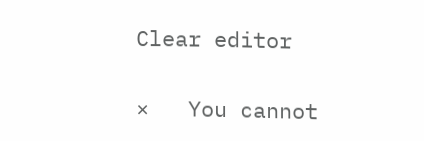Clear editor

×   You cannot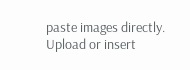paste images directly. Upload or insert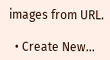images from URL.

  • Create New...